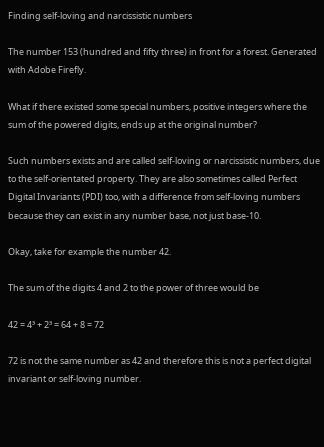Finding self-loving and narcissistic numbers

The number 153 (hundred and fifty three) in front for a forest. Generated with Adobe Firefly.

What if there existed some special numbers, positive integers where the sum of the powered digits, ends up at the original number?

Such numbers exists and are called self-loving or narcissistic numbers, due to the self-orientated property. They are also sometimes called Perfect Digital Invariants (PDI) too, with a difference from self-loving numbers because they can exist in any number base, not just base-10.

Okay, take for example the number 42.

The sum of the digits 4 and 2 to the power of three would be

42 = 4³ + 2³ = 64 + 8 = 72

72 is not the same number as 42 and therefore this is not a perfect digital invariant or self-loving number.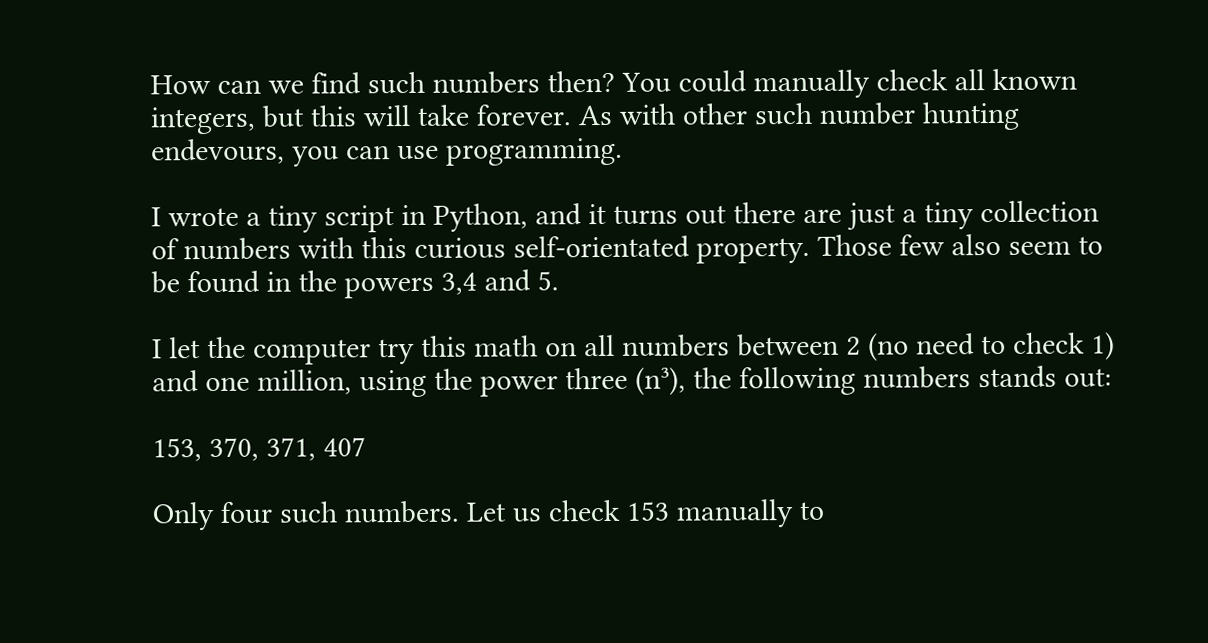How can we find such numbers then? You could manually check all known integers, but this will take forever. As with other such number hunting endevours, you can use programming.

I wrote a tiny script in Python, and it turns out there are just a tiny collection of numbers with this curious self-orientated property. Those few also seem to be found in the powers 3,4 and 5.

I let the computer try this math on all numbers between 2 (no need to check 1) and one million, using the power three (n³), the following numbers stands out:

153, 370, 371, 407

Only four such numbers. Let us check 153 manually to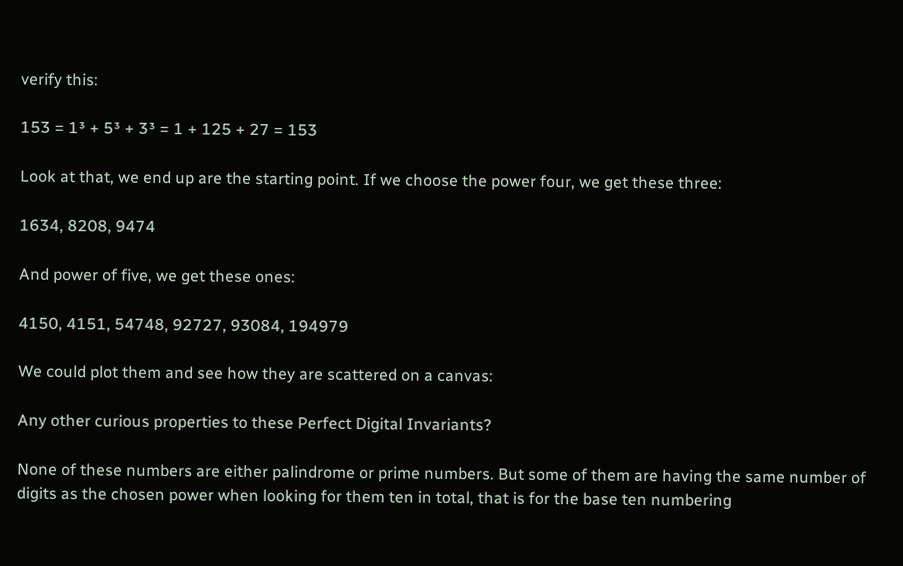verify this:

153 = 1³ + 5³ + 3³ = 1 + 125 + 27 = 153

Look at that, we end up are the starting point. If we choose the power four, we get these three:

1634, 8208, 9474

And power of five, we get these ones:

4150, 4151, 54748, 92727, 93084, 194979

We could plot them and see how they are scattered on a canvas:

Any other curious properties to these Perfect Digital Invariants?

None of these numbers are either palindrome or prime numbers. But some of them are having the same number of digits as the chosen power when looking for them ten in total, that is for the base ten numbering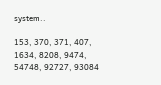system..

153, 370, 371, 407, 1634, 8208, 9474, 54748, 92727, 93084